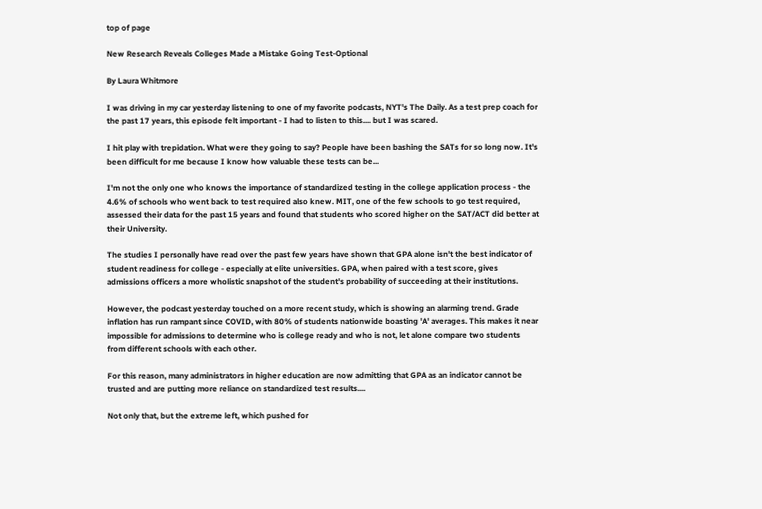top of page

New Research Reveals Colleges Made a Mistake Going Test-Optional

By Laura Whitmore

I was driving in my car yesterday listening to one of my favorite podcasts, NYT's The Daily. As a test prep coach for the past 17 years, this episode felt important - I had to listen to this.... but I was scared.

I hit play with trepidation. What were they going to say? People have been bashing the SATs for so long now. It's been difficult for me because I know how valuable these tests can be...

I'm not the only one who knows the importance of standardized testing in the college application process - the 4.6% of schools who went back to test required also knew. MIT, one of the few schools to go test required, assessed their data for the past 15 years and found that students who scored higher on the SAT/ACT did better at their University.

The studies I personally have read over the past few years have shown that GPA alone isn't the best indicator of student readiness for college - especially at elite universities. GPA, when paired with a test score, gives admissions officers a more wholistic snapshot of the student's probability of succeeding at their institutions.

However, the podcast yesterday touched on a more recent study, which is showing an alarming trend. Grade inflation has run rampant since COVID, with 80% of students nationwide boasting 'A' averages. This makes it near impossible for admissions to determine who is college ready and who is not, let alone compare two students from different schools with each other.

For this reason, many administrators in higher education are now admitting that GPA as an indicator cannot be trusted and are putting more reliance on standardized test results....

Not only that, but the extreme left, which pushed for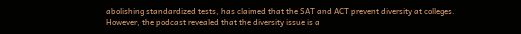abolishing standardized tests, has claimed that the SAT and ACT prevent diversity at colleges. However, the podcast revealed that the diversity issue is a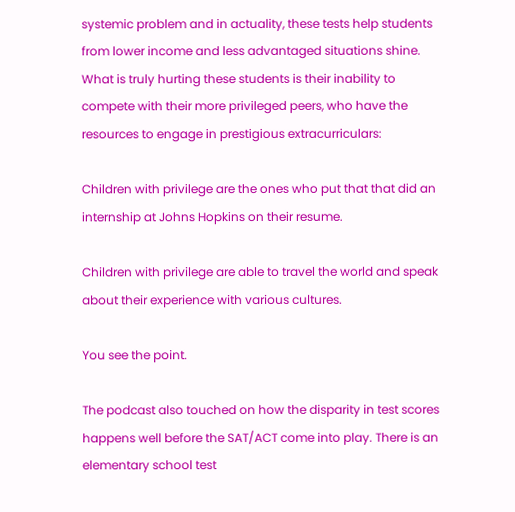systemic problem and in actuality, these tests help students from lower income and less advantaged situations shine. What is truly hurting these students is their inability to compete with their more privileged peers, who have the resources to engage in prestigious extracurriculars:

Children with privilege are the ones who put that that did an internship at Johns Hopkins on their resume.

Children with privilege are able to travel the world and speak about their experience with various cultures.

You see the point.

The podcast also touched on how the disparity in test scores happens well before the SAT/ACT come into play. There is an elementary school test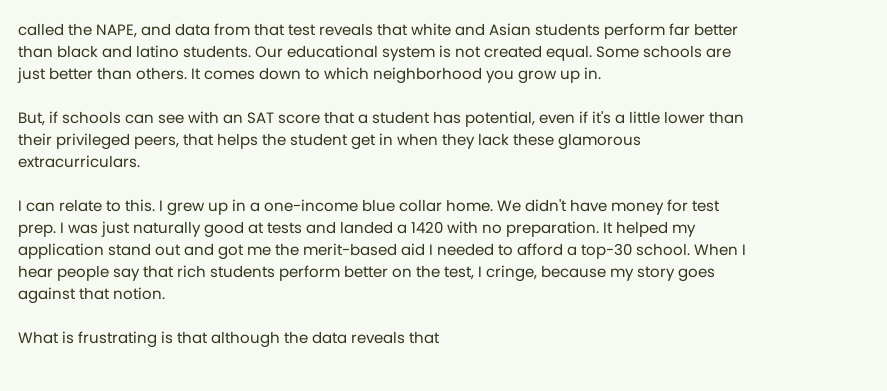called the NAPE, and data from that test reveals that white and Asian students perform far better than black and latino students. Our educational system is not created equal. Some schools are just better than others. It comes down to which neighborhood you grow up in.

But, if schools can see with an SAT score that a student has potential, even if it's a little lower than their privileged peers, that helps the student get in when they lack these glamorous extracurriculars.

I can relate to this. I grew up in a one-income blue collar home. We didn't have money for test prep. I was just naturally good at tests and landed a 1420 with no preparation. It helped my application stand out and got me the merit-based aid I needed to afford a top-30 school. When I hear people say that rich students perform better on the test, I cringe, because my story goes against that notion.

What is frustrating is that although the data reveals that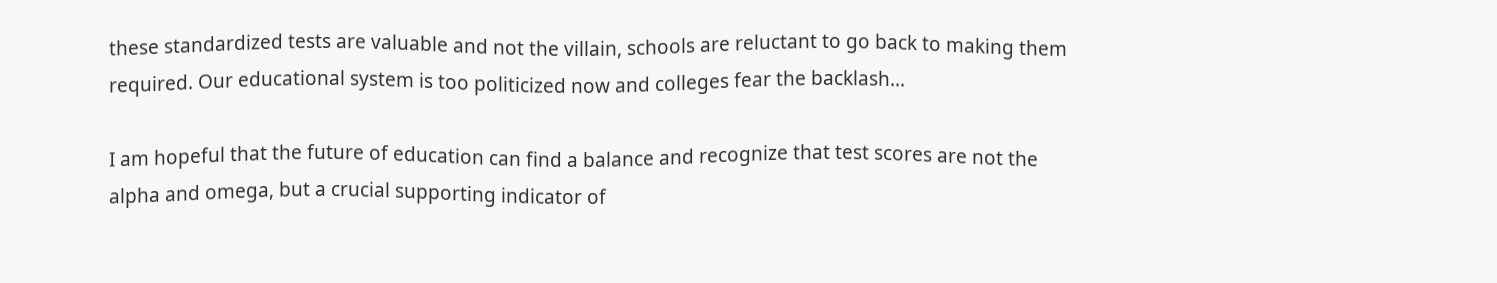these standardized tests are valuable and not the villain, schools are reluctant to go back to making them required. Our educational system is too politicized now and colleges fear the backlash...

I am hopeful that the future of education can find a balance and recognize that test scores are not the alpha and omega, but a crucial supporting indicator of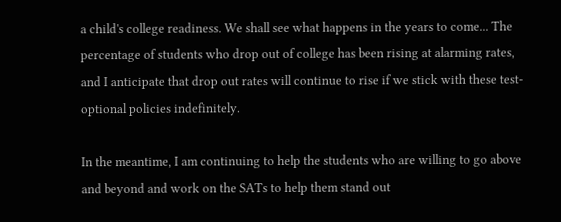a child's college readiness. We shall see what happens in the years to come... The percentage of students who drop out of college has been rising at alarming rates, and I anticipate that drop out rates will continue to rise if we stick with these test-optional policies indefinitely.

In the meantime, I am continuing to help the students who are willing to go above and beyond and work on the SATs to help them stand out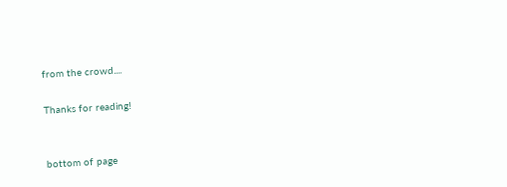from the crowd....

Thanks for reading!


bottom of page